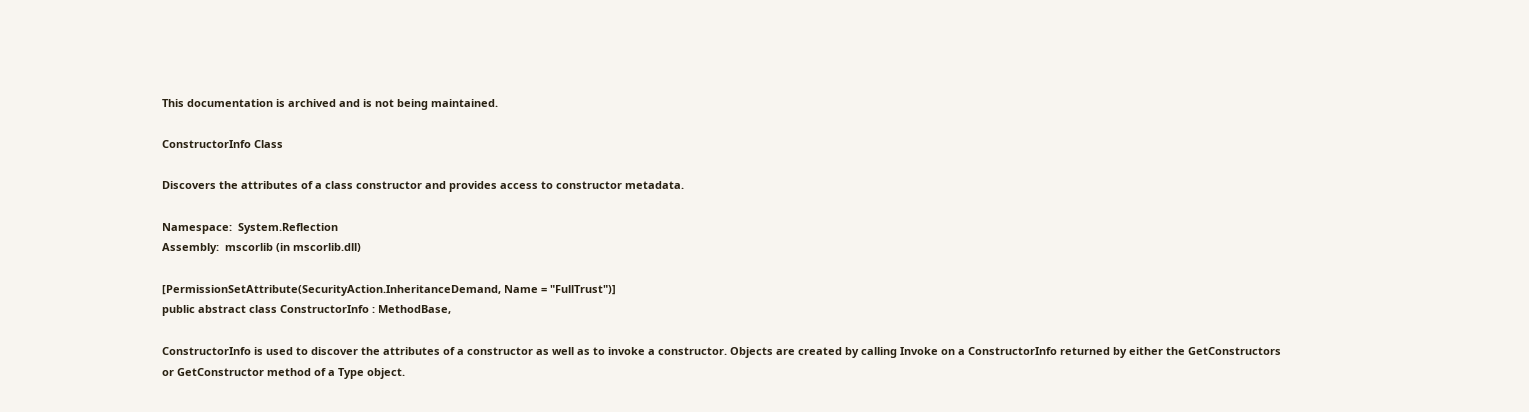This documentation is archived and is not being maintained.

ConstructorInfo Class

Discovers the attributes of a class constructor and provides access to constructor metadata.

Namespace:  System.Reflection
Assembly:  mscorlib (in mscorlib.dll)

[PermissionSetAttribute(SecurityAction.InheritanceDemand, Name = "FullTrust")]
public abstract class ConstructorInfo : MethodBase,

ConstructorInfo is used to discover the attributes of a constructor as well as to invoke a constructor. Objects are created by calling Invoke on a ConstructorInfo returned by either the GetConstructors or GetConstructor method of a Type object.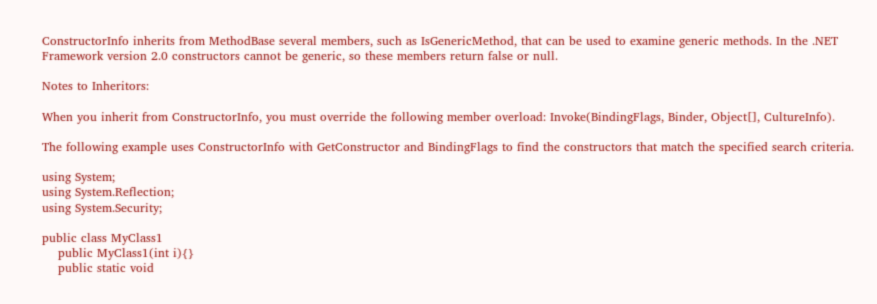ConstructorInfo inherits from MethodBase several members, such as IsGenericMethod, that can be used to examine generic methods. In the .NET Framework version 2.0 constructors cannot be generic, so these members return false or null.

Notes to Inheritors:

When you inherit from ConstructorInfo, you must override the following member overload: Invoke(BindingFlags, Binder, Object[], CultureInfo).

The following example uses ConstructorInfo with GetConstructor and BindingFlags to find the constructors that match the specified search criteria.

using System;
using System.Reflection;
using System.Security;

public class MyClass1
    public MyClass1(int i){}
    public static void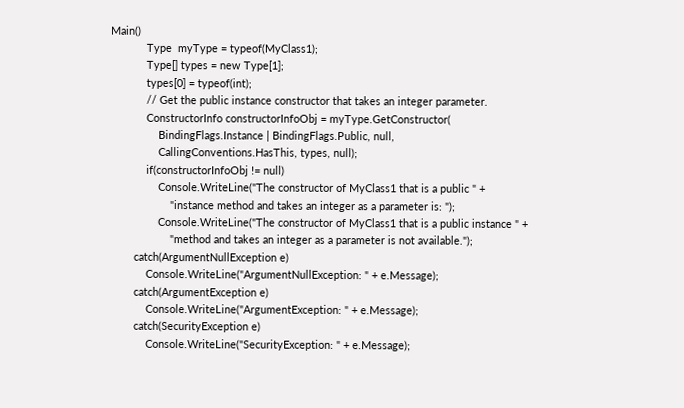Main()
            Type  myType = typeof(MyClass1);
            Type[] types = new Type[1];
            types[0] = typeof(int);
            // Get the public instance constructor that takes an integer parameter.
            ConstructorInfo constructorInfoObj = myType.GetConstructor(
                BindingFlags.Instance | BindingFlags.Public, null,
                CallingConventions.HasThis, types, null);
            if(constructorInfoObj != null)
                Console.WriteLine("The constructor of MyClass1 that is a public " +
                    "instance method and takes an integer as a parameter is: ");
                Console.WriteLine("The constructor of MyClass1 that is a public instance " +
                    "method and takes an integer as a parameter is not available.");
        catch(ArgumentNullException e)
            Console.WriteLine("ArgumentNullException: " + e.Message);
        catch(ArgumentException e)
            Console.WriteLine("ArgumentException: " + e.Message);
        catch(SecurityException e)
            Console.WriteLine("SecurityException: " + e.Message);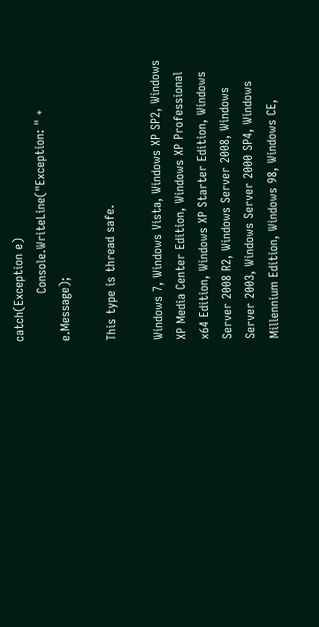catch(Exception e)
            Console.WriteLine("Exception: " + e.Message);

This type is thread safe.

Windows 7, Windows Vista, Windows XP SP2, Windows XP Media Center Edition, Windows XP Professional x64 Edition, Windows XP Starter Edition, Windows Server 2008 R2, Windows Server 2008, Windows Server 2003, Windows Server 2000 SP4, Windows Millennium Edition, Windows 98, Windows CE,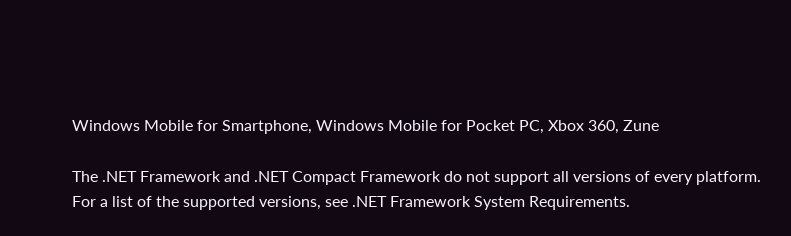Windows Mobile for Smartphone, Windows Mobile for Pocket PC, Xbox 360, Zune

The .NET Framework and .NET Compact Framework do not support all versions of every platform. For a list of the supported versions, see .NET Framework System Requirements.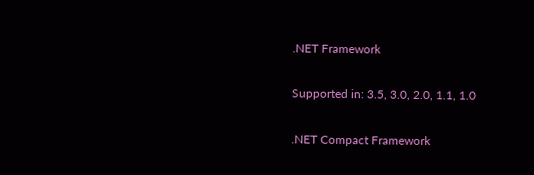.NET Framework

Supported in: 3.5, 3.0, 2.0, 1.1, 1.0

.NET Compact Framework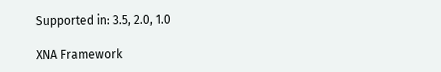Supported in: 3.5, 2.0, 1.0

XNA Framework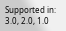Supported in: 3.0, 2.0, 1.0